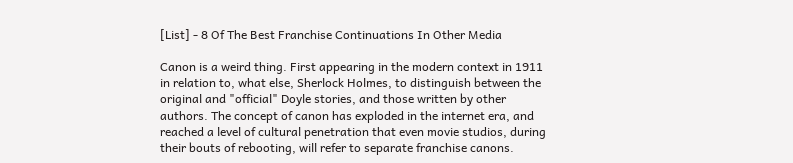[List] - 8 Of The Best Franchise Continuations In Other Media

Canon is a weird thing. First appearing in the modern context in 1911 in relation to, what else, Sherlock Holmes, to distinguish between the original and "official" Doyle stories, and those written by other authors. The concept of canon has exploded in the internet era, and reached a level of cultural penetration that even movie studios, during their bouts of rebooting, will refer to separate franchise canons.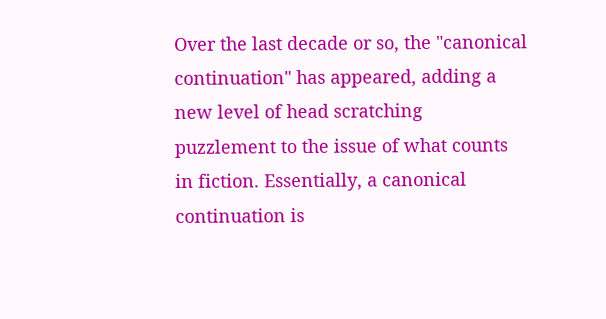Over the last decade or so, the "canonical continuation" has appeared, adding a new level of head scratching puzzlement to the issue of what counts in fiction. Essentially, a canonical continuation is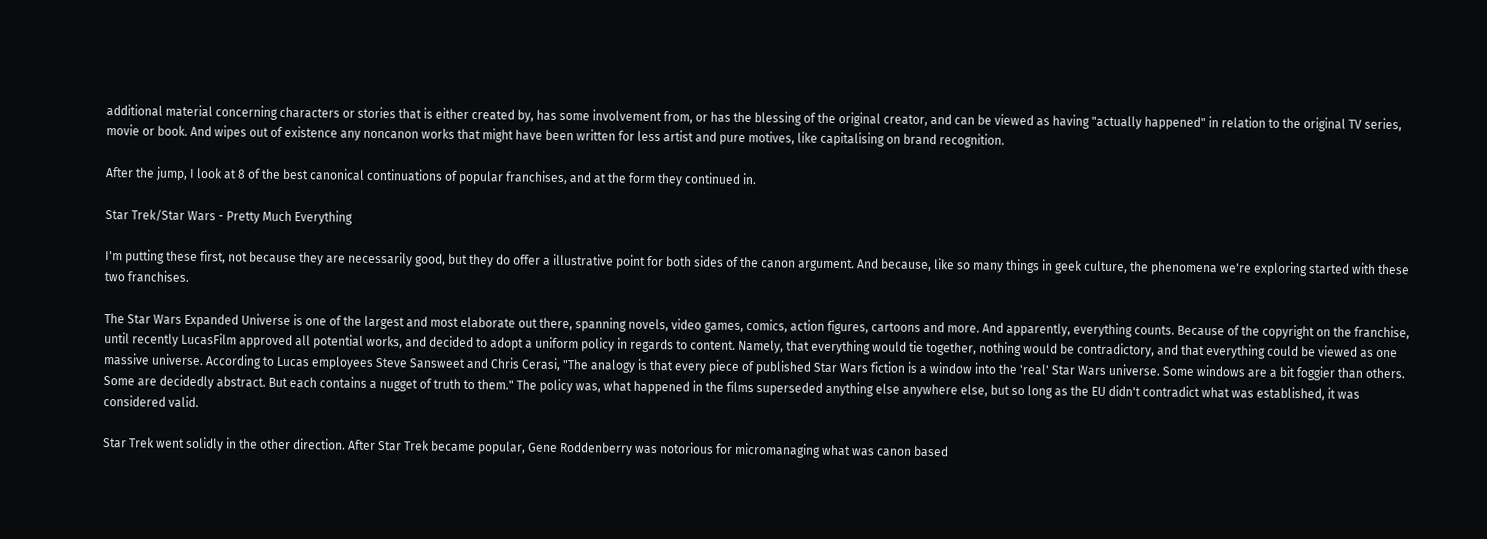additional material concerning characters or stories that is either created by, has some involvement from, or has the blessing of the original creator, and can be viewed as having "actually happened" in relation to the original TV series, movie or book. And wipes out of existence any noncanon works that might have been written for less artist and pure motives, like capitalising on brand recognition.

After the jump, I look at 8 of the best canonical continuations of popular franchises, and at the form they continued in.

Star Trek/Star Wars - Pretty Much Everything

I'm putting these first, not because they are necessarily good, but they do offer a illustrative point for both sides of the canon argument. And because, like so many things in geek culture, the phenomena we're exploring started with these two franchises.

The Star Wars Expanded Universe is one of the largest and most elaborate out there, spanning novels, video games, comics, action figures, cartoons and more. And apparently, everything counts. Because of the copyright on the franchise, until recently LucasFilm approved all potential works, and decided to adopt a uniform policy in regards to content. Namely, that everything would tie together, nothing would be contradictory, and that everything could be viewed as one massive universe. According to Lucas employees Steve Sansweet and Chris Cerasi, "The analogy is that every piece of published Star Wars fiction is a window into the 'real' Star Wars universe. Some windows are a bit foggier than others. Some are decidedly abstract. But each contains a nugget of truth to them." The policy was, what happened in the films superseded anything else anywhere else, but so long as the EU didn't contradict what was established, it was considered valid.

Star Trek went solidly in the other direction. After Star Trek became popular, Gene Roddenberry was notorious for micromanaging what was canon based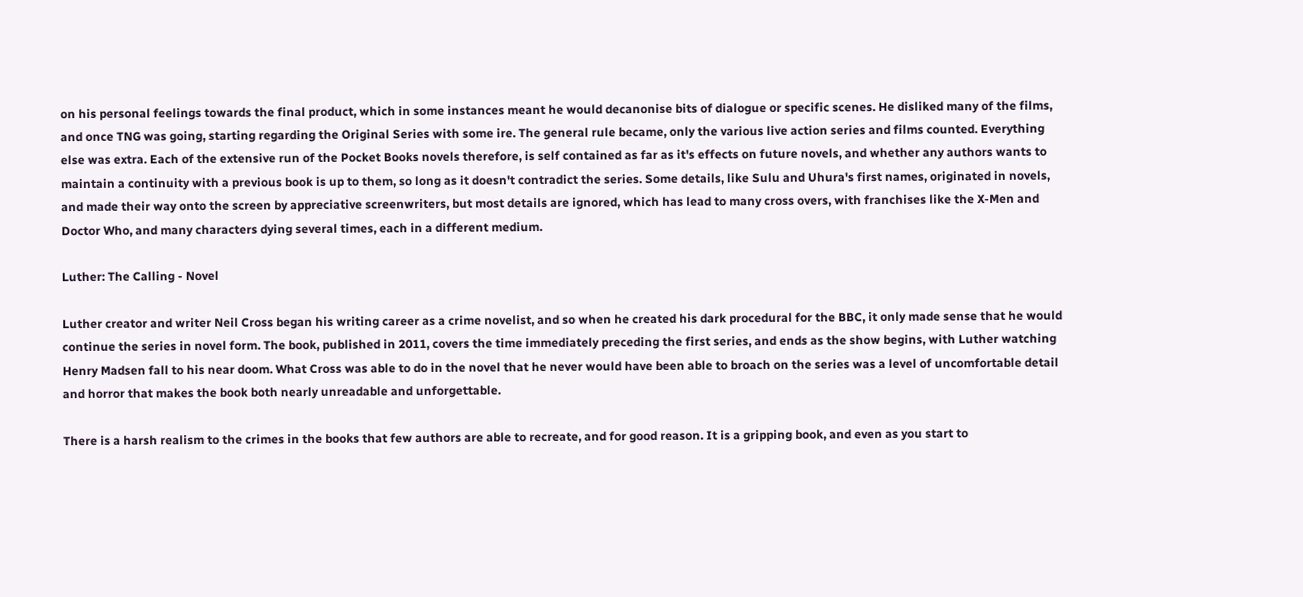on his personal feelings towards the final product, which in some instances meant he would decanonise bits of dialogue or specific scenes. He disliked many of the films, and once TNG was going, starting regarding the Original Series with some ire. The general rule became, only the various live action series and films counted. Everything else was extra. Each of the extensive run of the Pocket Books novels therefore, is self contained as far as it's effects on future novels, and whether any authors wants to maintain a continuity with a previous book is up to them, so long as it doesn't contradict the series. Some details, like Sulu and Uhura's first names, originated in novels, and made their way onto the screen by appreciative screenwriters, but most details are ignored, which has lead to many cross overs, with franchises like the X-Men and Doctor Who, and many characters dying several times, each in a different medium.

Luther: The Calling - Novel

Luther creator and writer Neil Cross began his writing career as a crime novelist, and so when he created his dark procedural for the BBC, it only made sense that he would continue the series in novel form. The book, published in 2011, covers the time immediately preceding the first series, and ends as the show begins, with Luther watching Henry Madsen fall to his near doom. What Cross was able to do in the novel that he never would have been able to broach on the series was a level of uncomfortable detail and horror that makes the book both nearly unreadable and unforgettable.

There is a harsh realism to the crimes in the books that few authors are able to recreate, and for good reason. It is a gripping book, and even as you start to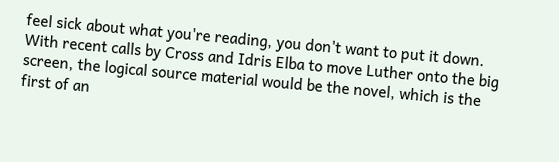feel sick about what you're reading, you don't want to put it down. With recent calls by Cross and Idris Elba to move Luther onto the big screen, the logical source material would be the novel, which is the first of an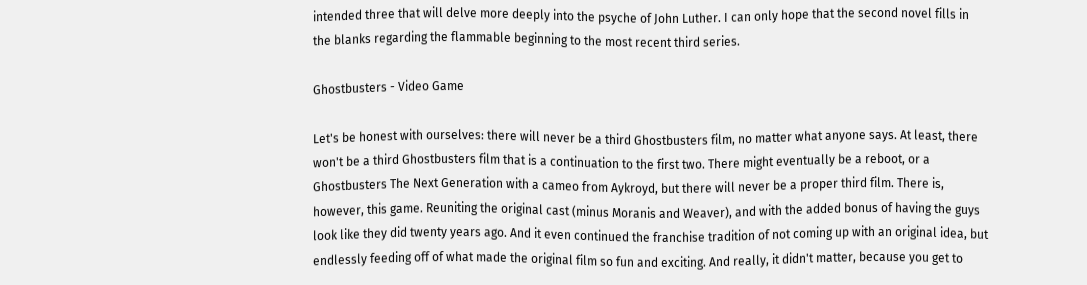intended three that will delve more deeply into the psyche of John Luther. I can only hope that the second novel fills in the blanks regarding the flammable beginning to the most recent third series.

Ghostbusters - Video Game

Let's be honest with ourselves: there will never be a third Ghostbusters film, no matter what anyone says. At least, there won't be a third Ghostbusters film that is a continuation to the first two. There might eventually be a reboot, or a Ghostbusters The Next Generation with a cameo from Aykroyd, but there will never be a proper third film. There is, however, this game. Reuniting the original cast (minus Moranis and Weaver), and with the added bonus of having the guys look like they did twenty years ago. And it even continued the franchise tradition of not coming up with an original idea, but endlessly feeding off of what made the original film so fun and exciting. And really, it didn't matter, because you get to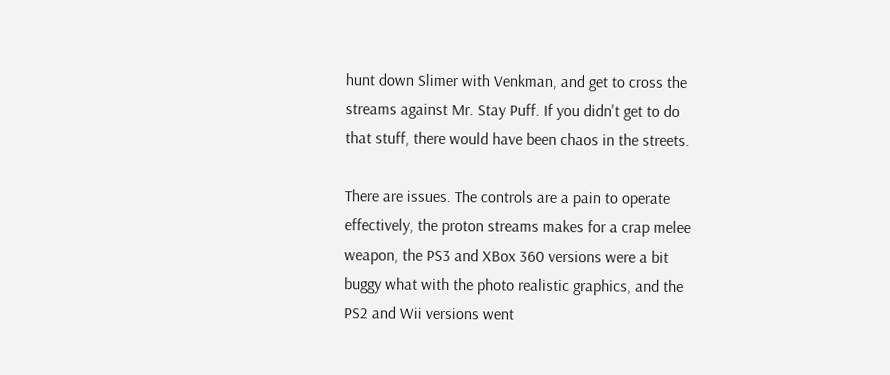hunt down Slimer with Venkman, and get to cross the streams against Mr. Stay Puff. If you didn't get to do that stuff, there would have been chaos in the streets.

There are issues. The controls are a pain to operate effectively, the proton streams makes for a crap melee weapon, the PS3 and XBox 360 versions were a bit buggy what with the photo realistic graphics, and the PS2 and Wii versions went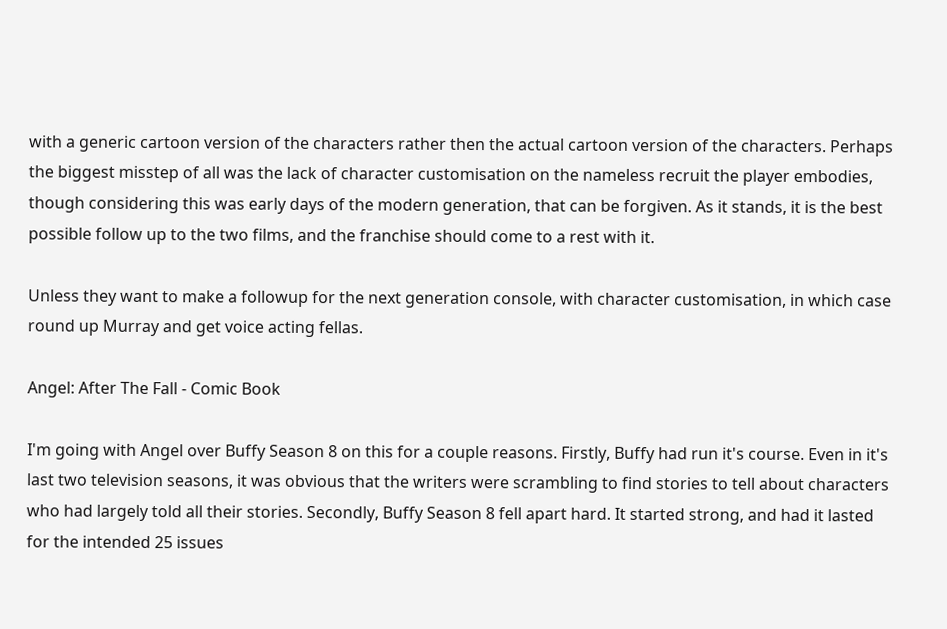with a generic cartoon version of the characters rather then the actual cartoon version of the characters. Perhaps the biggest misstep of all was the lack of character customisation on the nameless recruit the player embodies, though considering this was early days of the modern generation, that can be forgiven. As it stands, it is the best possible follow up to the two films, and the franchise should come to a rest with it.

Unless they want to make a followup for the next generation console, with character customisation, in which case round up Murray and get voice acting fellas.

Angel: After The Fall - Comic Book

I'm going with Angel over Buffy Season 8 on this for a couple reasons. Firstly, Buffy had run it's course. Even in it's last two television seasons, it was obvious that the writers were scrambling to find stories to tell about characters who had largely told all their stories. Secondly, Buffy Season 8 fell apart hard. It started strong, and had it lasted for the intended 25 issues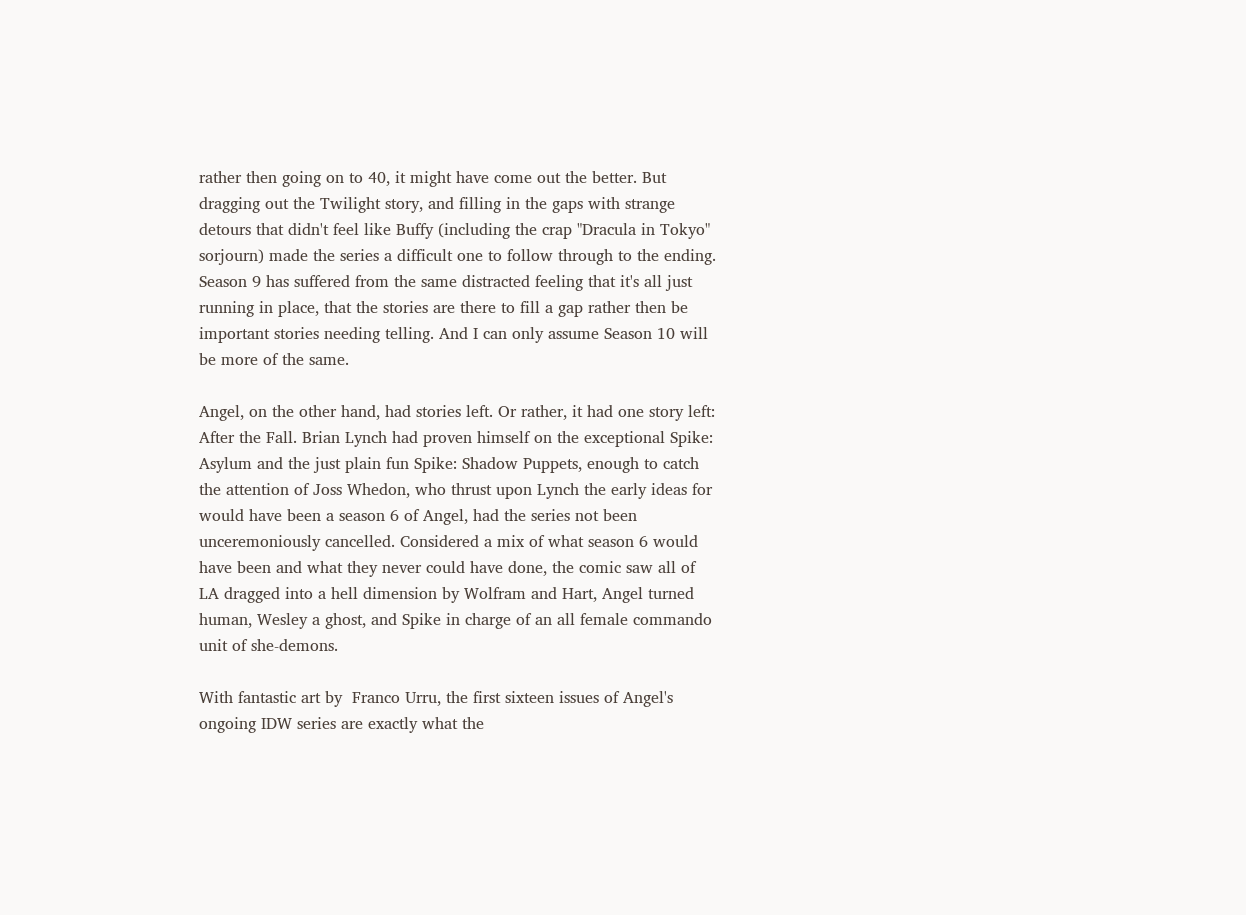rather then going on to 40, it might have come out the better. But dragging out the Twilight story, and filling in the gaps with strange detours that didn't feel like Buffy (including the crap "Dracula in Tokyo" sorjourn) made the series a difficult one to follow through to the ending. Season 9 has suffered from the same distracted feeling that it's all just running in place, that the stories are there to fill a gap rather then be important stories needing telling. And I can only assume Season 10 will be more of the same.

Angel, on the other hand, had stories left. Or rather, it had one story left: After the Fall. Brian Lynch had proven himself on the exceptional Spike: Asylum and the just plain fun Spike: Shadow Puppets, enough to catch the attention of Joss Whedon, who thrust upon Lynch the early ideas for would have been a season 6 of Angel, had the series not been unceremoniously cancelled. Considered a mix of what season 6 would have been and what they never could have done, the comic saw all of LA dragged into a hell dimension by Wolfram and Hart, Angel turned human, Wesley a ghost, and Spike in charge of an all female commando unit of she-demons.

With fantastic art by  Franco Urru, the first sixteen issues of Angel's ongoing IDW series are exactly what the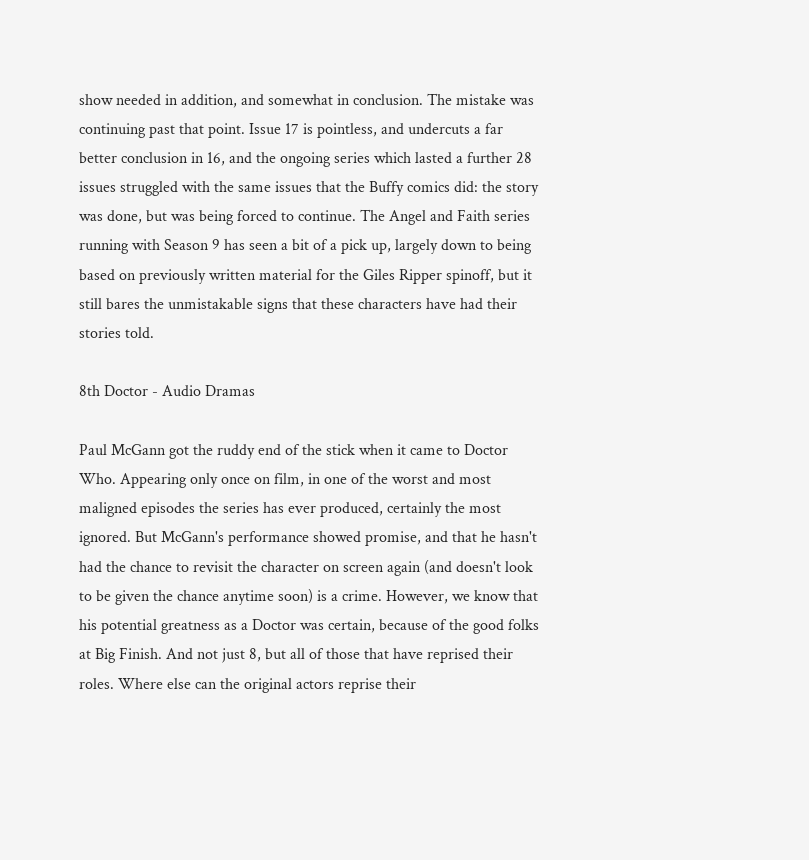show needed in addition, and somewhat in conclusion. The mistake was continuing past that point. Issue 17 is pointless, and undercuts a far better conclusion in 16, and the ongoing series which lasted a further 28 issues struggled with the same issues that the Buffy comics did: the story was done, but was being forced to continue. The Angel and Faith series running with Season 9 has seen a bit of a pick up, largely down to being based on previously written material for the Giles Ripper spinoff, but it still bares the unmistakable signs that these characters have had their stories told.

8th Doctor - Audio Dramas

Paul McGann got the ruddy end of the stick when it came to Doctor Who. Appearing only once on film, in one of the worst and most maligned episodes the series has ever produced, certainly the most ignored. But McGann's performance showed promise, and that he hasn't had the chance to revisit the character on screen again (and doesn't look to be given the chance anytime soon) is a crime. However, we know that his potential greatness as a Doctor was certain, because of the good folks at Big Finish. And not just 8, but all of those that have reprised their roles. Where else can the original actors reprise their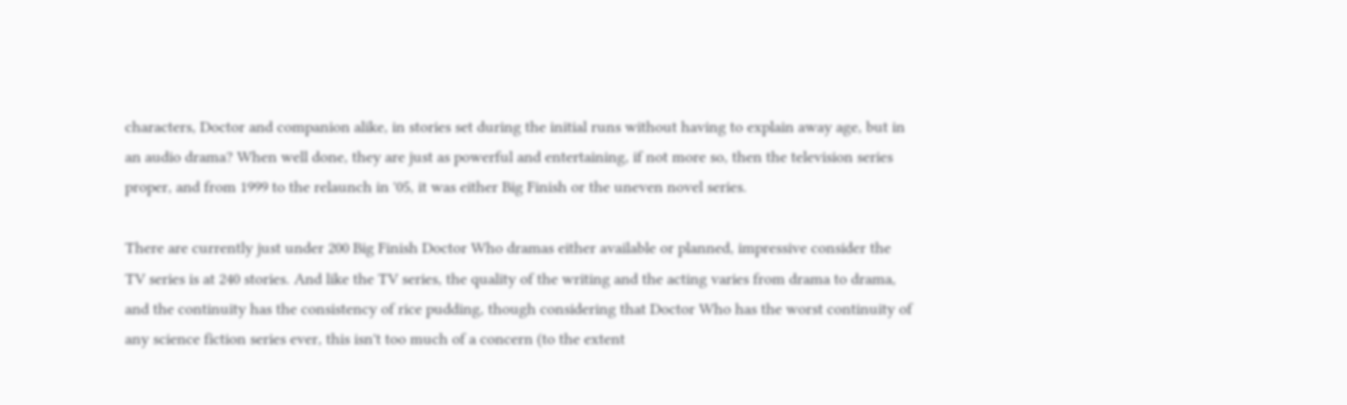characters, Doctor and companion alike, in stories set during the initial runs without having to explain away age, but in an audio drama? When well done, they are just as powerful and entertaining, if not more so, then the television series proper, and from 1999 to the relaunch in '05, it was either Big Finish or the uneven novel series.

There are currently just under 200 Big Finish Doctor Who dramas either available or planned, impressive consider the TV series is at 240 stories. And like the TV series, the quality of the writing and the acting varies from drama to drama, and the continuity has the consistency of rice pudding, though considering that Doctor Who has the worst continuity of any science fiction series ever, this isn't too much of a concern (to the extent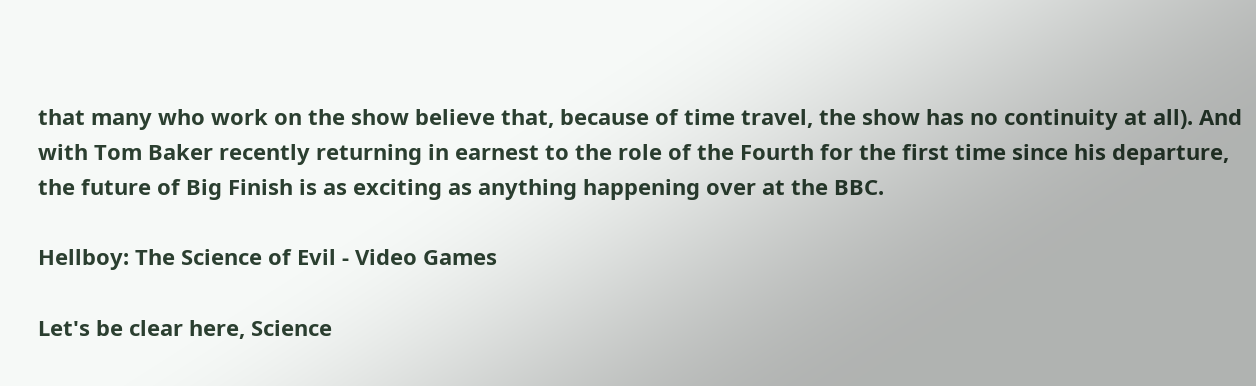that many who work on the show believe that, because of time travel, the show has no continuity at all). And with Tom Baker recently returning in earnest to the role of the Fourth for the first time since his departure, the future of Big Finish is as exciting as anything happening over at the BBC.

Hellboy: The Science of Evil - Video Games

Let's be clear here, Science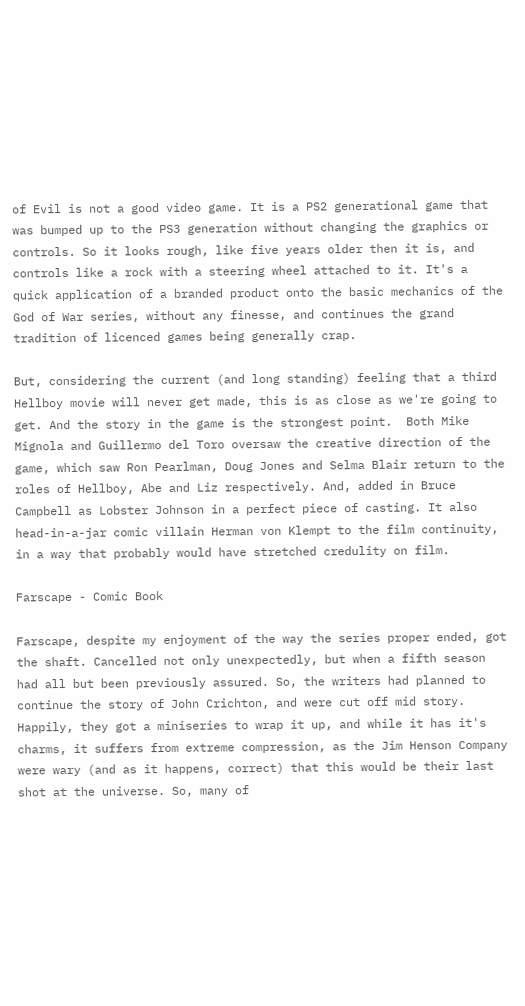of Evil is not a good video game. It is a PS2 generational game that was bumped up to the PS3 generation without changing the graphics or controls. So it looks rough, like five years older then it is, and controls like a rock with a steering wheel attached to it. It's a quick application of a branded product onto the basic mechanics of the God of War series, without any finesse, and continues the grand tradition of licenced games being generally crap.

But, considering the current (and long standing) feeling that a third Hellboy movie will never get made, this is as close as we're going to get. And the story in the game is the strongest point.  Both Mike Mignola and Guillermo del Toro oversaw the creative direction of the game, which saw Ron Pearlman, Doug Jones and Selma Blair return to the roles of Hellboy, Abe and Liz respectively. And, added in Bruce Campbell as Lobster Johnson in a perfect piece of casting. It also head-in-a-jar comic villain Herman von Klempt to the film continuity, in a way that probably would have stretched credulity on film.

Farscape - Comic Book

Farscape, despite my enjoyment of the way the series proper ended, got the shaft. Cancelled not only unexpectedly, but when a fifth season had all but been previously assured. So, the writers had planned to continue the story of John Crichton, and were cut off mid story. Happily, they got a miniseries to wrap it up, and while it has it's charms, it suffers from extreme compression, as the Jim Henson Company were wary (and as it happens, correct) that this would be their last shot at the universe. So, many of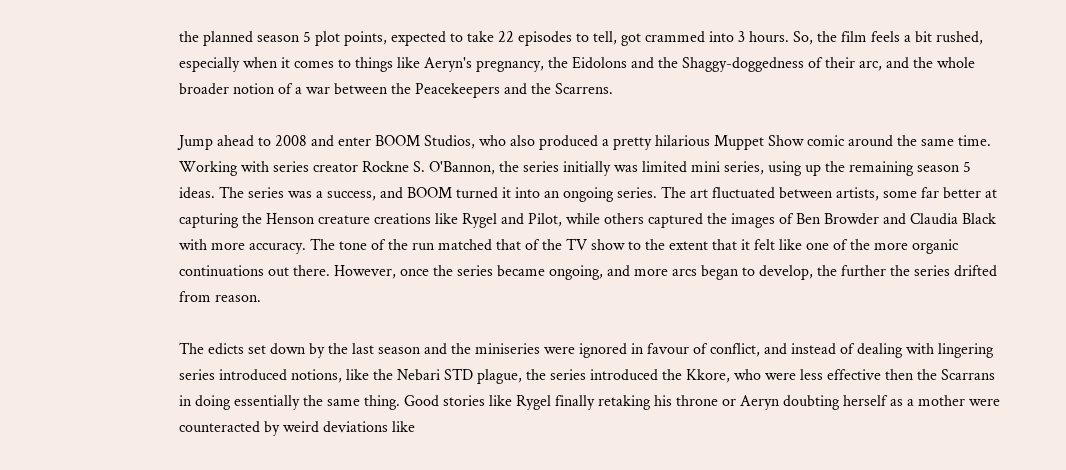the planned season 5 plot points, expected to take 22 episodes to tell, got crammed into 3 hours. So, the film feels a bit rushed, especially when it comes to things like Aeryn's pregnancy, the Eidolons and the Shaggy-doggedness of their arc, and the whole broader notion of a war between the Peacekeepers and the Scarrens.

Jump ahead to 2008 and enter BOOM Studios, who also produced a pretty hilarious Muppet Show comic around the same time. Working with series creator Rockne S. O'Bannon, the series initially was limited mini series, using up the remaining season 5 ideas. The series was a success, and BOOM turned it into an ongoing series. The art fluctuated between artists, some far better at capturing the Henson creature creations like Rygel and Pilot, while others captured the images of Ben Browder and Claudia Black with more accuracy. The tone of the run matched that of the TV show to the extent that it felt like one of the more organic continuations out there. However, once the series became ongoing, and more arcs began to develop, the further the series drifted from reason.

The edicts set down by the last season and the miniseries were ignored in favour of conflict, and instead of dealing with lingering series introduced notions, like the Nebari STD plague, the series introduced the Kkore, who were less effective then the Scarrans in doing essentially the same thing. Good stories like Rygel finally retaking his throne or Aeryn doubting herself as a mother were counteracted by weird deviations like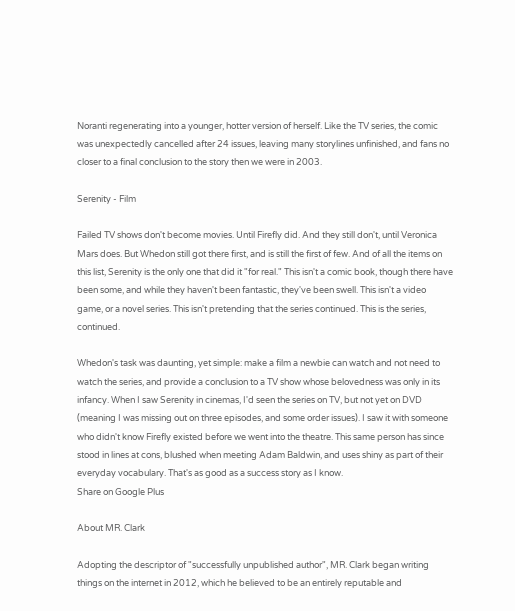Noranti regenerating into a younger, hotter version of herself. Like the TV series, the comic was unexpectedly cancelled after 24 issues, leaving many storylines unfinished, and fans no closer to a final conclusion to the story then we were in 2003.

Serenity - Film

Failed TV shows don't become movies. Until Firefly did. And they still don't, until Veronica Mars does. But Whedon still got there first, and is still the first of few. And of all the items on this list, Serenity is the only one that did it "for real." This isn't a comic book, though there have been some, and while they haven't been fantastic, they've been swell. This isn't a video game, or a novel series. This isn't pretending that the series continued. This is the series, continued.

Whedon's task was daunting, yet simple: make a film a newbie can watch and not need to watch the series, and provide a conclusion to a TV show whose belovedness was only in its infancy. When I saw Serenity in cinemas, I'd seen the series on TV, but not yet on DVD (meaning I was missing out on three episodes, and some order issues). I saw it with someone who didn't know Firefly existed before we went into the theatre. This same person has since stood in lines at cons, blushed when meeting Adam Baldwin, and uses shiny as part of their everyday vocabulary. That's as good as a success story as I know.
Share on Google Plus

About MR. Clark

Adopting the descriptor of "successfully unpublished author", MR. Clark began writing things on the internet in 2012, which he believed to be an entirely reputable and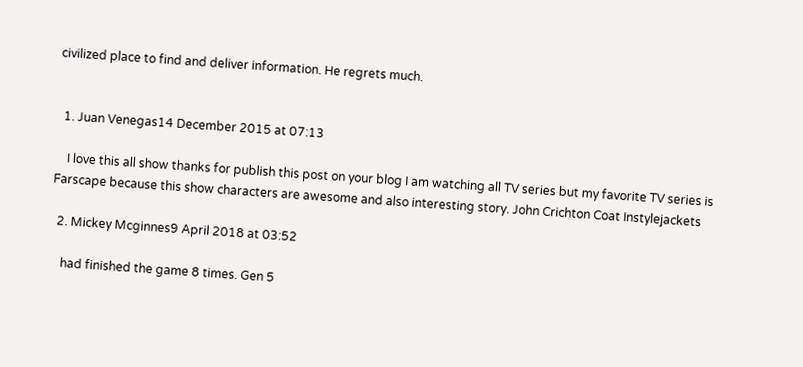civilized place to find and deliver information. He regrets much.


  1. Juan Venegas14 December 2015 at 07:13

    I love this all show thanks for publish this post on your blog I am watching all TV series but my favorite TV series is Farscape because this show characters are awesome and also interesting story. John Crichton Coat Instylejackets

  2. Mickey Mcginnes9 April 2018 at 03:52

    had finished the game 8 times. Gen 5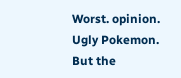Worst. opinion. Ugly Pokemon. But the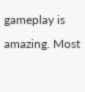gameplay is amazing. Most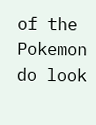of the Pokemon do look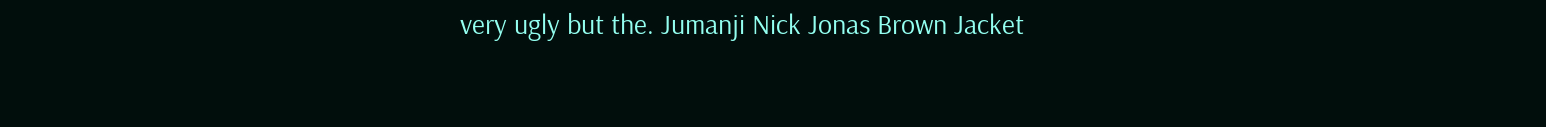very ugly but the. Jumanji Nick Jonas Brown Jacket